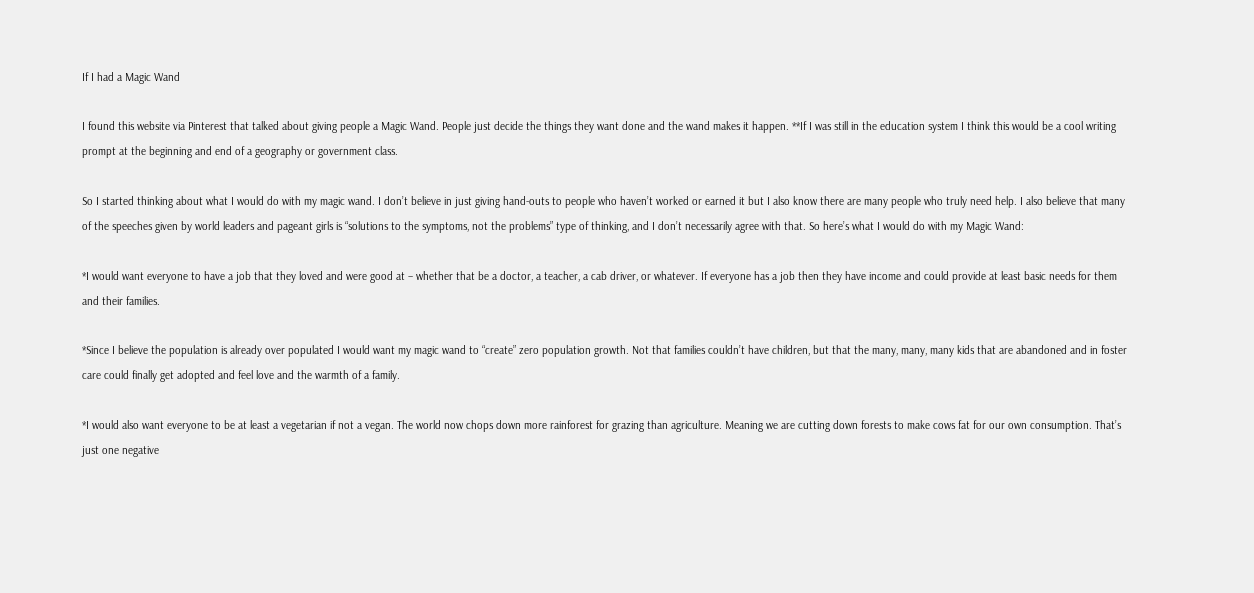If I had a Magic Wand

I found this website via Pinterest that talked about giving people a Magic Wand. People just decide the things they want done and the wand makes it happen. **If I was still in the education system I think this would be a cool writing prompt at the beginning and end of a geography or government class.

So I started thinking about what I would do with my magic wand. I don’t believe in just giving hand-outs to people who haven’t worked or earned it but I also know there are many people who truly need help. I also believe that many of the speeches given by world leaders and pageant girls is “solutions to the symptoms, not the problems” type of thinking, and I don’t necessarily agree with that. So here’s what I would do with my Magic Wand:

*I would want everyone to have a job that they loved and were good at – whether that be a doctor, a teacher, a cab driver, or whatever. If everyone has a job then they have income and could provide at least basic needs for them and their families.

*Since I believe the population is already over populated I would want my magic wand to “create” zero population growth. Not that families couldn’t have children, but that the many, many, many kids that are abandoned and in foster care could finally get adopted and feel love and the warmth of a family.

*I would also want everyone to be at least a vegetarian if not a vegan. The world now chops down more rainforest for grazing than agriculture. Meaning we are cutting down forests to make cows fat for our own consumption. That’s just one negative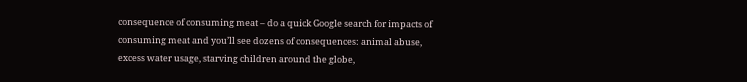consequence of consuming meat – do a quick Google search for impacts of consuming meat and you’ll see dozens of consequences: animal abuse, excess water usage, starving children around the globe,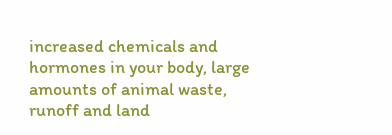increased chemicals and hormones in your body, large amounts of animal waste, runoff and land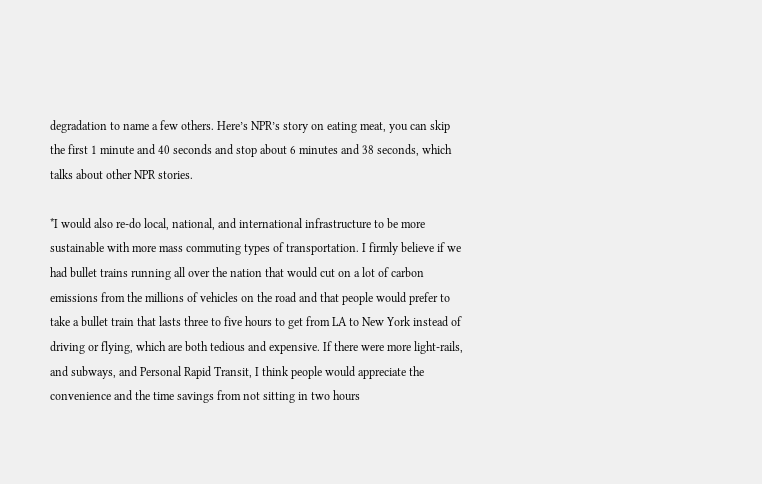degradation to name a few others. Here’s NPR’s story on eating meat, you can skip the first 1 minute and 40 seconds and stop about 6 minutes and 38 seconds, which talks about other NPR stories.

*I would also re-do local, national, and international infrastructure to be more sustainable with more mass commuting types of transportation. I firmly believe if we had bullet trains running all over the nation that would cut on a lot of carbon emissions from the millions of vehicles on the road and that people would prefer to take a bullet train that lasts three to five hours to get from LA to New York instead of driving or flying, which are both tedious and expensive. If there were more light-rails, and subways, and Personal Rapid Transit, I think people would appreciate the convenience and the time savings from not sitting in two hours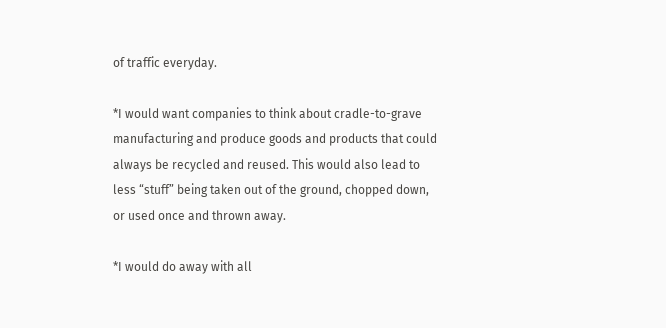of traffic everyday.

*I would want companies to think about cradle-to-grave manufacturing and produce goods and products that could always be recycled and reused. This would also lead to less “stuff” being taken out of the ground, chopped down, or used once and thrown away.

*I would do away with all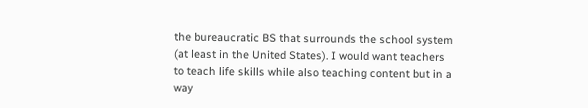the bureaucratic BS that surrounds the school system (at least in the United States). I would want teachers to teach life skills while also teaching content but in a way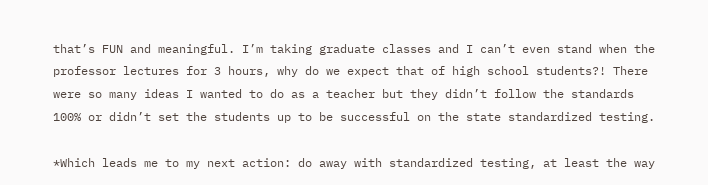that’s FUN and meaningful. I’m taking graduate classes and I can’t even stand when the professor lectures for 3 hours, why do we expect that of high school students?! There were so many ideas I wanted to do as a teacher but they didn’t follow the standards 100% or didn’t set the students up to be successful on the state standardized testing.

*Which leads me to my next action: do away with standardized testing, at least the way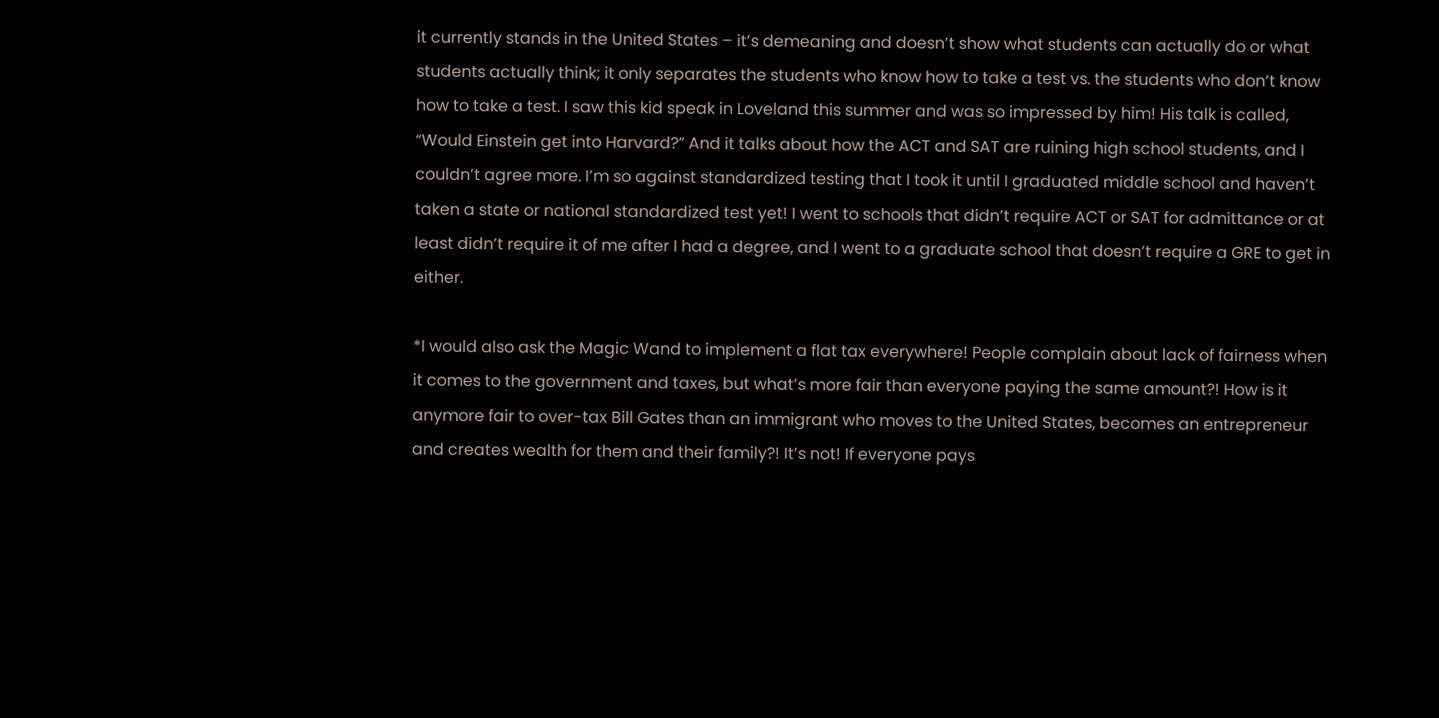it currently stands in the United States – it’s demeaning and doesn’t show what students can actually do or what students actually think; it only separates the students who know how to take a test vs. the students who don’t know how to take a test. I saw this kid speak in Loveland this summer and was so impressed by him! His talk is called, “Would Einstein get into Harvard?” And it talks about how the ACT and SAT are ruining high school students, and I couldn’t agree more. I’m so against standardized testing that I took it until I graduated middle school and haven’t taken a state or national standardized test yet! I went to schools that didn’t require ACT or SAT for admittance or at least didn’t require it of me after I had a degree, and I went to a graduate school that doesn’t require a GRE to get in either.

*I would also ask the Magic Wand to implement a flat tax everywhere! People complain about lack of fairness when it comes to the government and taxes, but what’s more fair than everyone paying the same amount?! How is it anymore fair to over-tax Bill Gates than an immigrant who moves to the United States, becomes an entrepreneur and creates wealth for them and their family?! It’s not! If everyone pays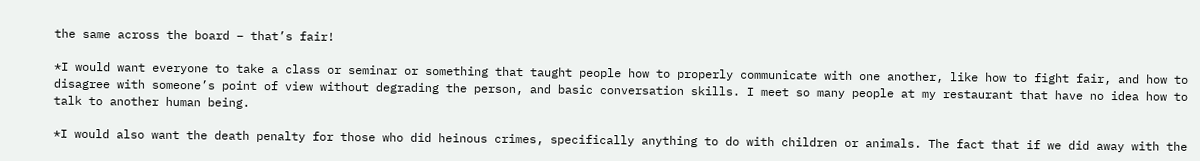the same across the board – that’s fair!

*I would want everyone to take a class or seminar or something that taught people how to properly communicate with one another, like how to fight fair, and how to disagree with someone’s point of view without degrading the person, and basic conversation skills. I meet so many people at my restaurant that have no idea how to talk to another human being.

*I would also want the death penalty for those who did heinous crimes, specifically anything to do with children or animals. The fact that if we did away with the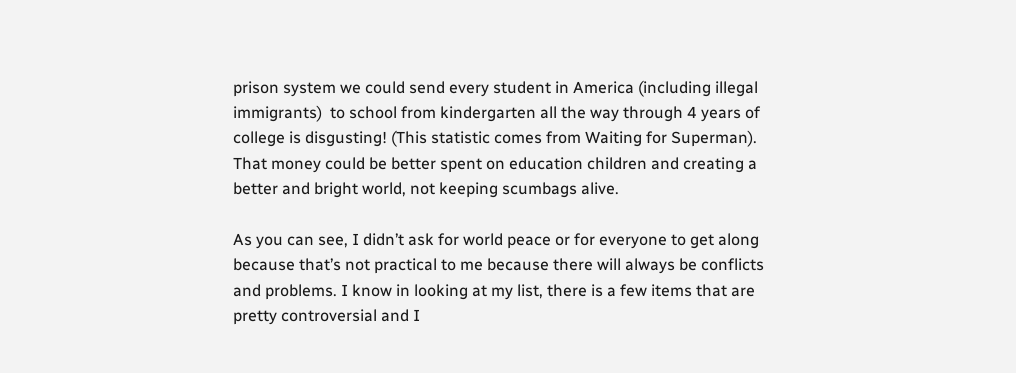prison system we could send every student in America (including illegal immigrants)  to school from kindergarten all the way through 4 years of college is disgusting! (This statistic comes from Waiting for Superman). That money could be better spent on education children and creating a better and bright world, not keeping scumbags alive.

As you can see, I didn’t ask for world peace or for everyone to get along because that’s not practical to me because there will always be conflicts and problems. I know in looking at my list, there is a few items that are pretty controversial and I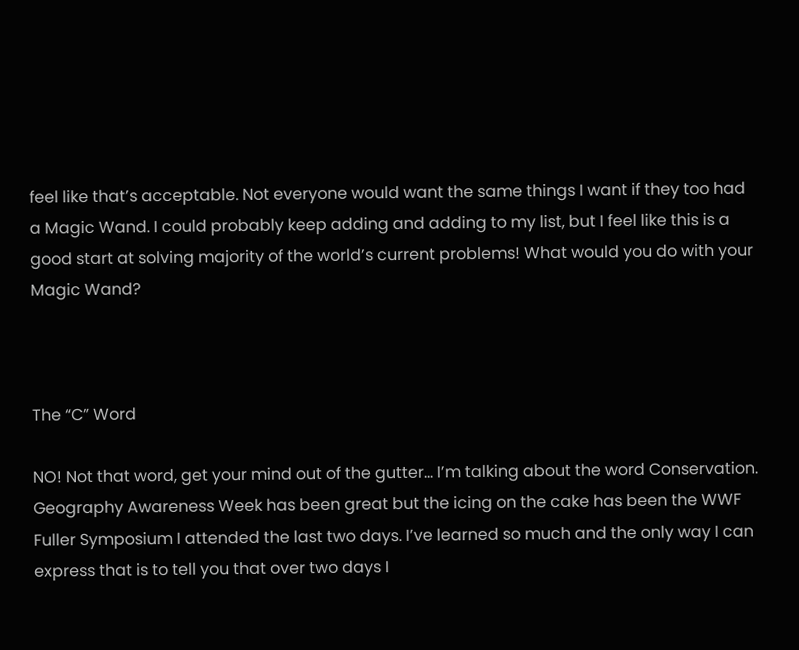feel like that’s acceptable. Not everyone would want the same things I want if they too had a Magic Wand. I could probably keep adding and adding to my list, but I feel like this is a good start at solving majority of the world’s current problems! What would you do with your Magic Wand?



The “C” Word

NO! Not that word, get your mind out of the gutter… I’m talking about the word Conservation. Geography Awareness Week has been great but the icing on the cake has been the WWF Fuller Symposium I attended the last two days. I’ve learned so much and the only way I can express that is to tell you that over two days I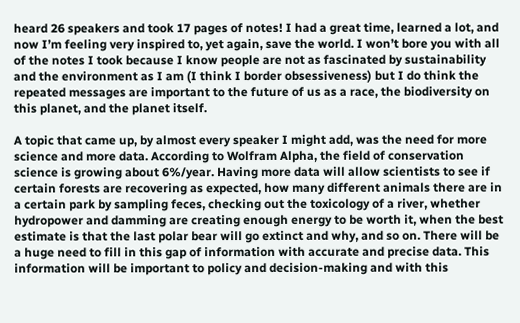heard 26 speakers and took 17 pages of notes! I had a great time, learned a lot, and now I’m feeling very inspired to, yet again, save the world. I won’t bore you with all of the notes I took because I know people are not as fascinated by sustainability and the environment as I am (I think I border obsessiveness) but I do think the repeated messages are important to the future of us as a race, the biodiversity on this planet, and the planet itself.

A topic that came up, by almost every speaker I might add, was the need for more science and more data. According to Wolfram Alpha, the field of conservation science is growing about 6%/year. Having more data will allow scientists to see if certain forests are recovering as expected, how many different animals there are in a certain park by sampling feces, checking out the toxicology of a river, whether hydropower and damming are creating enough energy to be worth it, when the best estimate is that the last polar bear will go extinct and why, and so on. There will be a huge need to fill in this gap of information with accurate and precise data. This information will be important to policy and decision-making and with this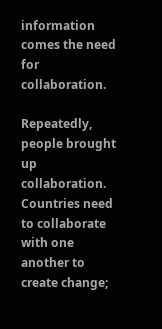information comes the need for collaboration.

Repeatedly, people brought up collaboration. Countries need to collaborate with one another to create change;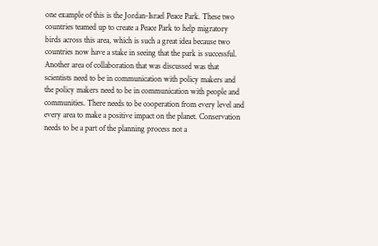one example of this is the Jordan-Israel Peace Park. These two countries teamed up to create a Peace Park to help migratory birds across this area, which is such a great idea because two countries now have a stake in seeing that the park is successful. Another area of collaboration that was discussed was that scientists need to be in communication with policy makers and the policy makers need to be in communication with people and communities. There needs to be cooperation from every level and every area to make a positive impact on the planet. Conservation needs to be a part of the planning process not a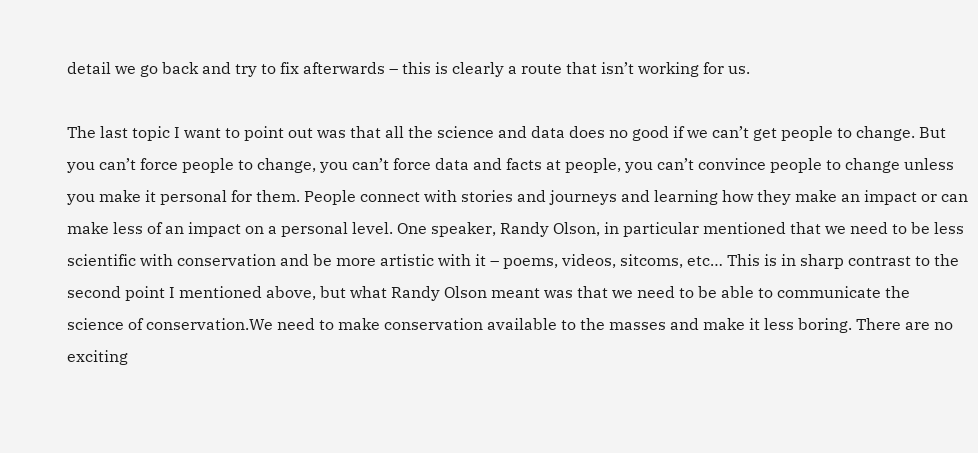detail we go back and try to fix afterwards – this is clearly a route that isn’t working for us.

The last topic I want to point out was that all the science and data does no good if we can’t get people to change. But you can’t force people to change, you can’t force data and facts at people, you can’t convince people to change unless you make it personal for them. People connect with stories and journeys and learning how they make an impact or can make less of an impact on a personal level. One speaker, Randy Olson, in particular mentioned that we need to be less scientific with conservation and be more artistic with it – poems, videos, sitcoms, etc… This is in sharp contrast to the second point I mentioned above, but what Randy Olson meant was that we need to be able to communicate the science of conservation.We need to make conservation available to the masses and make it less boring. There are no exciting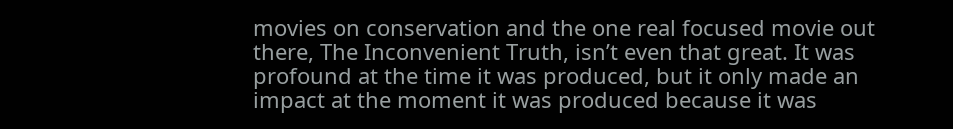movies on conservation and the one real focused movie out there, The Inconvenient Truth, isn’t even that great. It was profound at the time it was produced, but it only made an impact at the moment it was produced because it was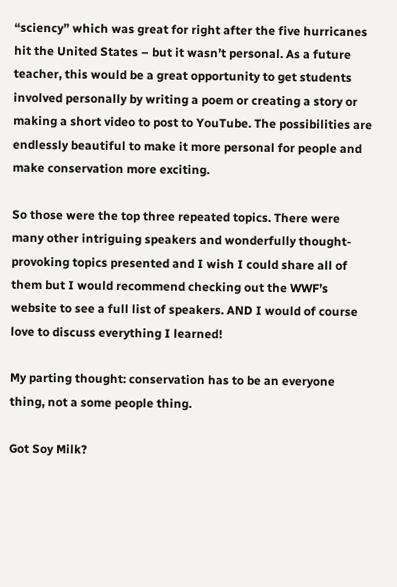“sciency” which was great for right after the five hurricanes hit the United States – but it wasn’t personal. As a future teacher, this would be a great opportunity to get students involved personally by writing a poem or creating a story or making a short video to post to YouTube. The possibilities are endlessly beautiful to make it more personal for people and make conservation more exciting.

So those were the top three repeated topics. There were many other intriguing speakers and wonderfully thought-provoking topics presented and I wish I could share all of them but I would recommend checking out the WWF’s website to see a full list of speakers. AND I would of course love to discuss everything I learned!

My parting thought: conservation has to be an everyone thing, not a some people thing.

Got Soy Milk?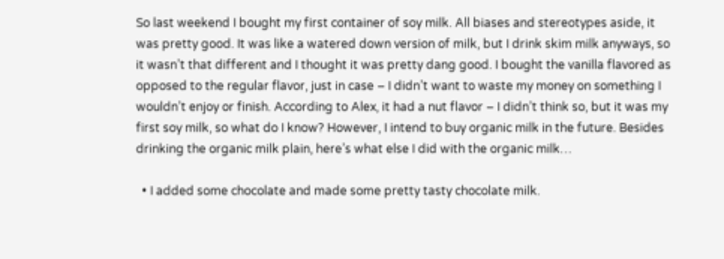So last weekend I bought my first container of soy milk. All biases and stereotypes aside, it was pretty good. It was like a watered down version of milk, but I drink skim milk anyways, so it wasn’t that different and I thought it was pretty dang good. I bought the vanilla flavored as opposed to the regular flavor, just in case – I didn’t want to waste my money on something I wouldn’t enjoy or finish. According to Alex, it had a nut flavor – I didn’t think so, but it was my first soy milk, so what do I know? However, I intend to buy organic milk in the future. Besides drinking the organic milk plain, here’s what else I did with the organic milk…

  • I added some chocolate and made some pretty tasty chocolate milk.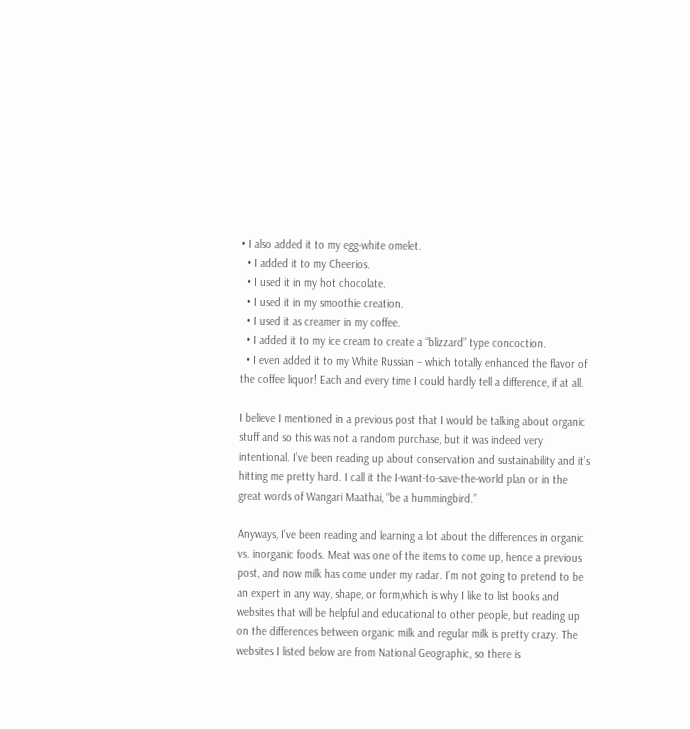• I also added it to my egg-white omelet.
  • I added it to my Cheerios.
  • I used it in my hot chocolate.
  • I used it in my smoothie creation.
  • I used it as creamer in my coffee.
  • I added it to my ice cream to create a “blizzard” type concoction.
  • I even added it to my White Russian – which totally enhanced the flavor of the coffee liquor! Each and every time I could hardly tell a difference, if at all.

I believe I mentioned in a previous post that I would be talking about organic stuff and so this was not a random purchase, but it was indeed very intentional. I’ve been reading up about conservation and sustainability and it’s hitting me pretty hard. I call it the I-want-to-save-the-world plan or in the great words of Wangari Maathai, “be a hummingbird.”

Anyways, I’ve been reading and learning a lot about the differences in organic vs. inorganic foods. Meat was one of the items to come up, hence a previous post, and now milk has come under my radar. I’m not going to pretend to be an expert in any way, shape, or form,which is why I like to list books and websites that will be helpful and educational to other people, but reading up on the differences between organic milk and regular milk is pretty crazy. The websites I listed below are from National Geographic, so there is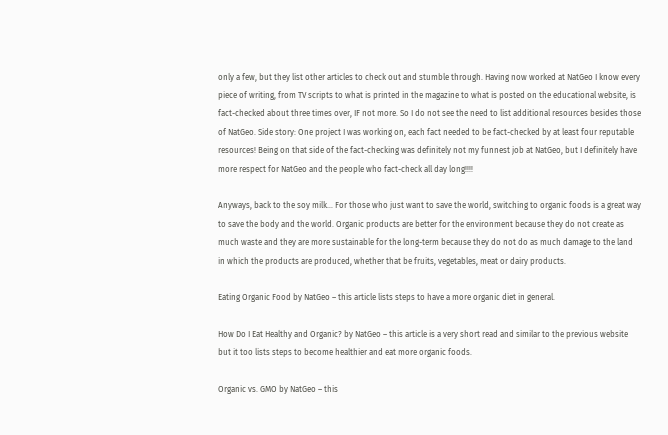only a few, but they list other articles to check out and stumble through. Having now worked at NatGeo I know every piece of writing, from TV scripts to what is printed in the magazine to what is posted on the educational website, is fact-checked about three times over, IF not more. So I do not see the need to list additional resources besides those of NatGeo. Side story: One project I was working on, each fact needed to be fact-checked by at least four reputable resources! Being on that side of the fact-checking was definitely not my funnest job at NatGeo, but I definitely have more respect for NatGeo and the people who fact-check all day long!!!!

Anyways, back to the soy milk… For those who just want to save the world, switching to organic foods is a great way to save the body and the world. Organic products are better for the environment because they do not create as much waste and they are more sustainable for the long-term because they do not do as much damage to the land in which the products are produced, whether that be fruits, vegetables, meat or dairy products.

Eating Organic Food by NatGeo – this article lists steps to have a more organic diet in general.

How Do I Eat Healthy and Organic? by NatGeo – this article is a very short read and similar to the previous website but it too lists steps to become healthier and eat more organic foods.

Organic vs. GMO by NatGeo – this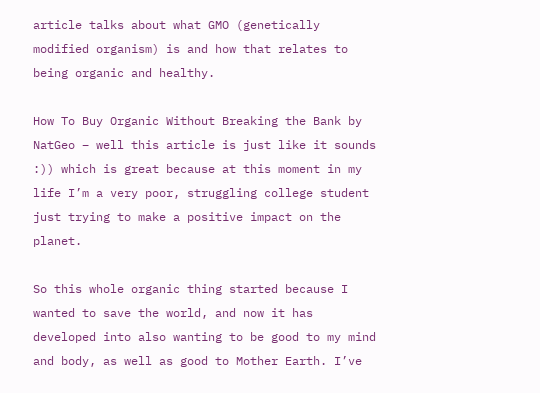article talks about what GMO (genetically modified organism) is and how that relates to being organic and healthy.

How To Buy Organic Without Breaking the Bank by NatGeo – well this article is just like it sounds :)) which is great because at this moment in my life I’m a very poor, struggling college student just trying to make a positive impact on the planet.

So this whole organic thing started because I wanted to save the world, and now it has developed into also wanting to be good to my mind and body, as well as good to Mother Earth. I’ve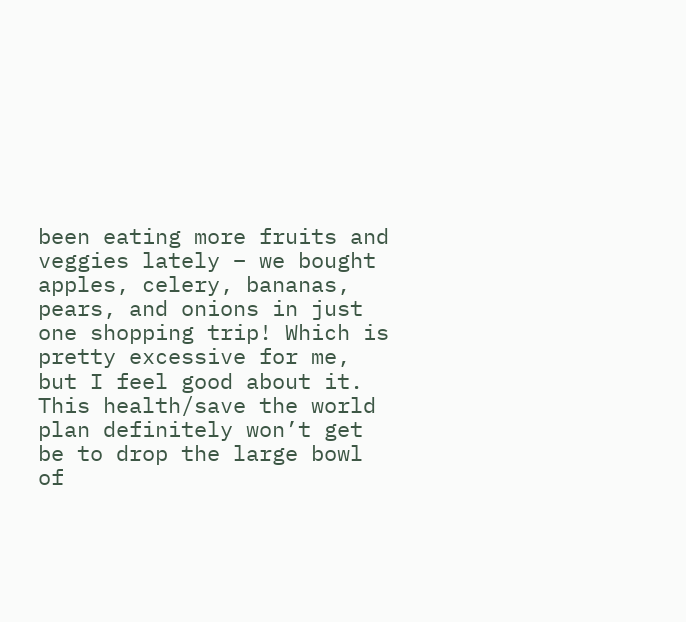been eating more fruits and veggies lately – we bought apples, celery, bananas, pears, and onions in just one shopping trip! Which is pretty excessive for me, but I feel good about it. This health/save the world plan definitely won’t get be to drop the large bowl of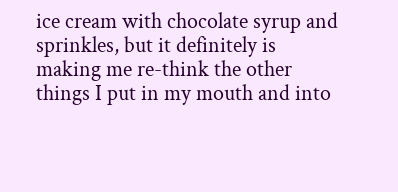ice cream with chocolate syrup and sprinkles, but it definitely is making me re-think the other things I put in my mouth and into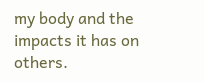my body and the impacts it has on others.